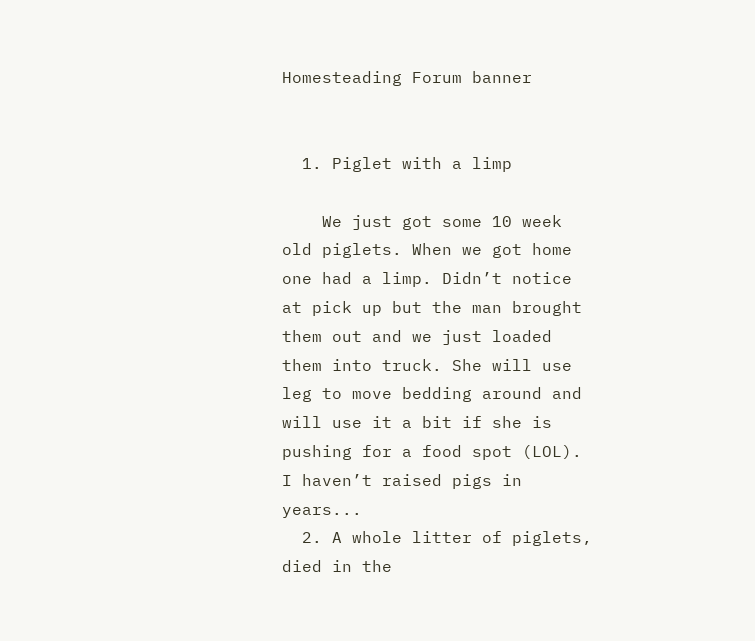Homesteading Forum banner


  1. Piglet with a limp

    We just got some 10 week old piglets. When we got home one had a limp. Didn’t notice at pick up but the man brought them out and we just loaded them into truck. She will use leg to move bedding around and will use it a bit if she is pushing for a food spot (LOL). I haven’t raised pigs in years...
  2. A whole litter of piglets, died in the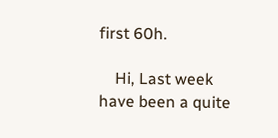first 60h.

    Hi, Last week have been a quite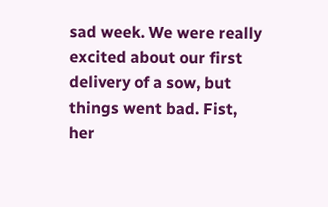sad week. We were really excited about our first delivery of a sow, but things went bad. Fist, her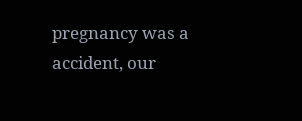pregnancy was a accident, our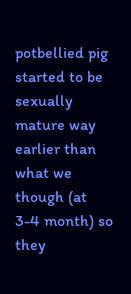potbellied pig started to be sexually mature way earlier than what we though (at 3-4 month) so they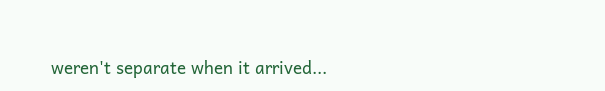weren't separate when it arrived...